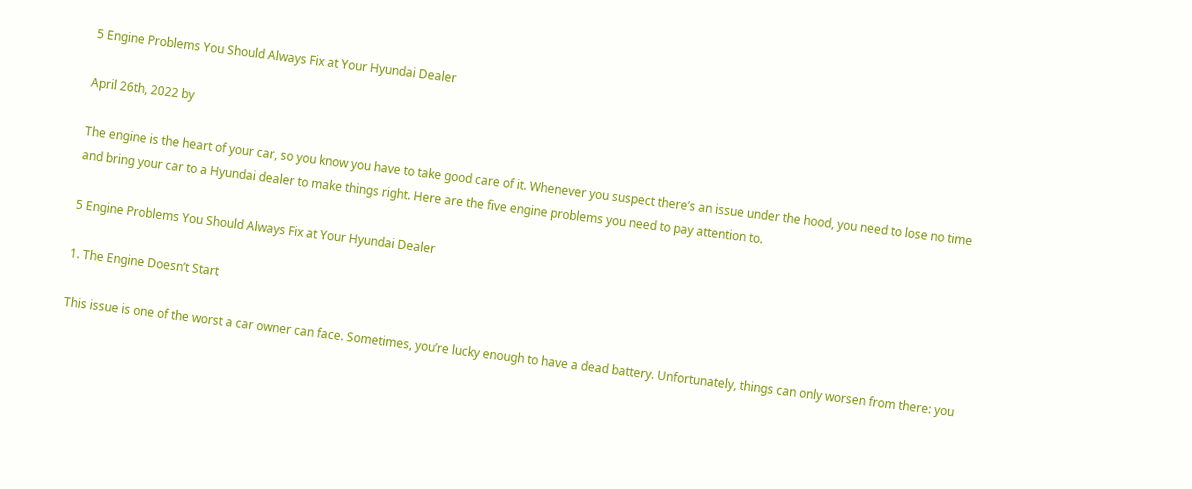5 Engine Problems You Should Always Fix at Your Hyundai Dealer

April 26th, 2022 by

The engine is the heart of your car, so you know you have to take good care of it. Whenever you suspect there’s an issue under the hood, you need to lose no time and bring your car to a Hyundai dealer to make things right. Here are the five engine problems you need to pay attention to.

5 Engine Problems You Should Always Fix at Your Hyundai Dealer

1. The Engine Doesn’t Start

This issue is one of the worst a car owner can face. Sometimes, you’re lucky enough to have a dead battery. Unfortunately, things can only worsen from there: you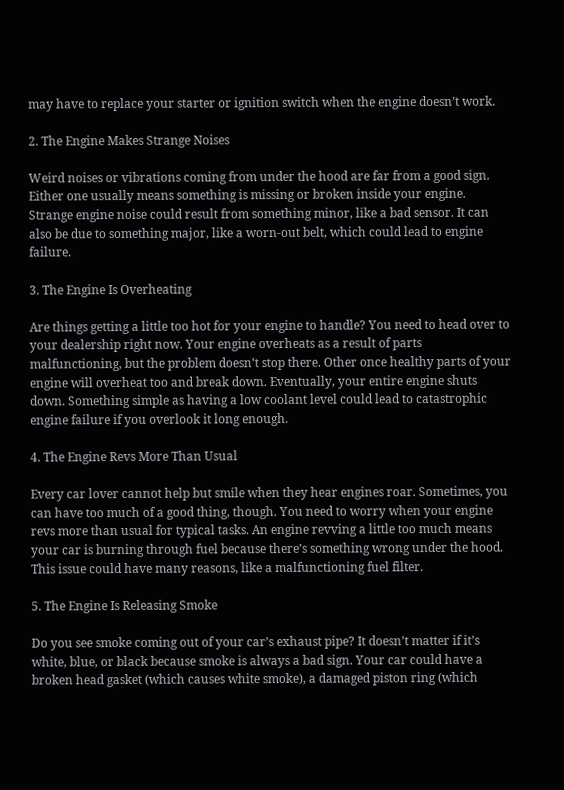may have to replace your starter or ignition switch when the engine doesn’t work.

2. The Engine Makes Strange Noises

Weird noises or vibrations coming from under the hood are far from a good sign. Either one usually means something is missing or broken inside your engine. Strange engine noise could result from something minor, like a bad sensor. It can also be due to something major, like a worn-out belt, which could lead to engine failure.

3. The Engine Is Overheating

Are things getting a little too hot for your engine to handle? You need to head over to your dealership right now. Your engine overheats as a result of parts malfunctioning, but the problem doesn’t stop there. Other once healthy parts of your engine will overheat too and break down. Eventually, your entire engine shuts down. Something simple as having a low coolant level could lead to catastrophic engine failure if you overlook it long enough.

4. The Engine Revs More Than Usual

Every car lover cannot help but smile when they hear engines roar. Sometimes, you can have too much of a good thing, though. You need to worry when your engine revs more than usual for typical tasks. An engine revving a little too much means your car is burning through fuel because there’s something wrong under the hood. This issue could have many reasons, like a malfunctioning fuel filter.

5. The Engine Is Releasing Smoke

Do you see smoke coming out of your car’s exhaust pipe? It doesn’t matter if it’s white, blue, or black because smoke is always a bad sign. Your car could have a broken head gasket (which causes white smoke), a damaged piston ring (which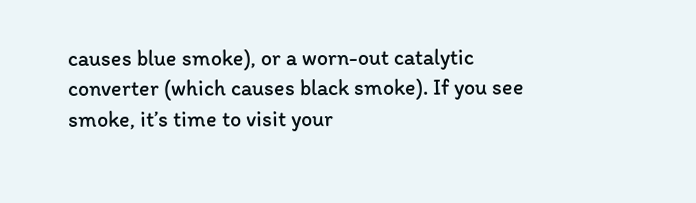causes blue smoke), or a worn-out catalytic converter (which causes black smoke). If you see smoke, it’s time to visit your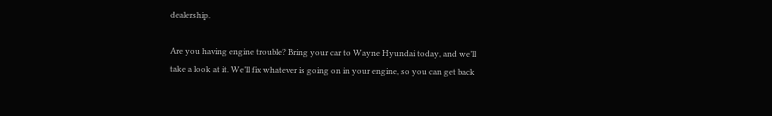dealership.

Are you having engine trouble? Bring your car to Wayne Hyundai today, and we’ll take a look at it. We’ll fix whatever is going on in your engine, so you can get back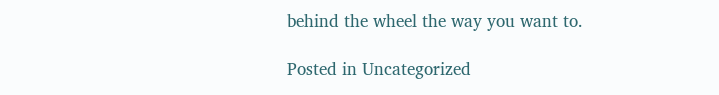behind the wheel the way you want to.

Posted in Uncategorized